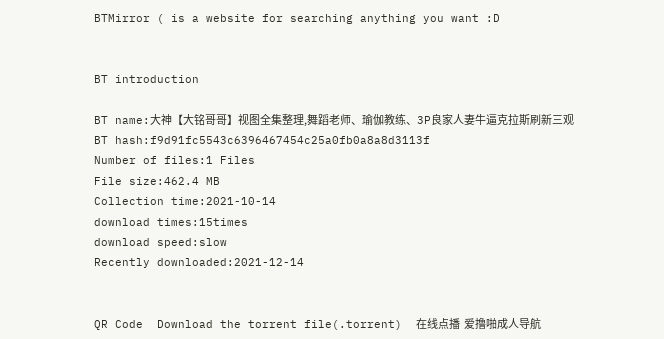BTMirror ( is a website for searching anything you want :D


BT introduction

BT name:大神【大铭哥哥】视图全集整理,舞蹈老师、瑜伽教练、3P良家人妻牛逼克拉斯刷新三观
BT hash:f9d91fc5543c6396467454c25a0fb0a8a8d3113f
Number of files:1 Files
File size:462.4 MB
Collection time:2021-10-14
download times:15times
download speed:slow
Recently downloaded:2021-12-14


QR Code  Download the torrent file(.torrent)  在线点播  爱撸啪成人导航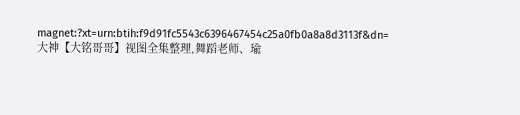magnet:?xt=urn:btih:f9d91fc5543c6396467454c25a0fb0a8a8d3113f&dn=大神【大铭哥哥】视图全集整理,舞蹈老师、瑜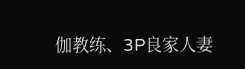伽教练、3P良家人妻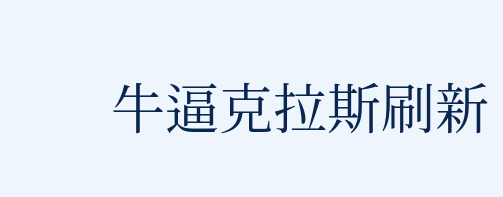牛逼克拉斯刷新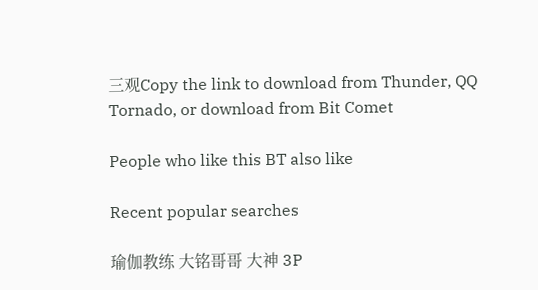三观Copy the link to download from Thunder, QQ Tornado, or download from Bit Comet

People who like this BT also like

Recent popular searches

瑜伽教练 大铭哥哥 大神 3P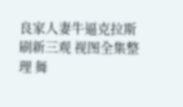良家人妻牛逼克拉斯刷新三观 视图全集整理 舞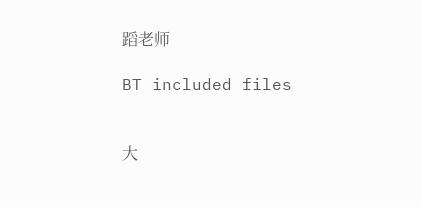蹈老师

BT included files


大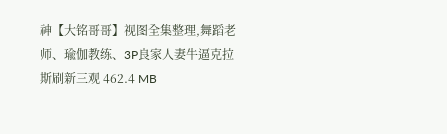神【大铭哥哥】视图全集整理,舞蹈老师、瑜伽教练、3P良家人妻牛逼克拉斯刷新三观 462.4 MB